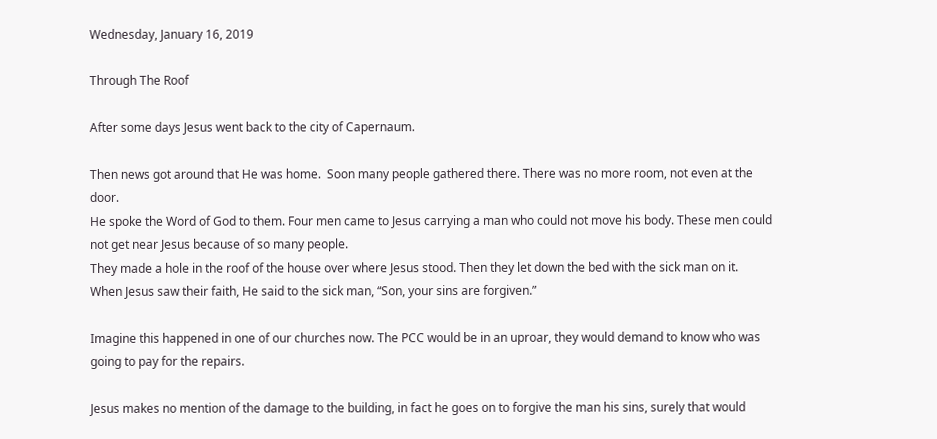Wednesday, January 16, 2019

Through The Roof

After some days Jesus went back to the city of Capernaum.

Then news got around that He was home.  Soon many people gathered there. There was no more room, not even at the door.
He spoke the Word of God to them. Four men came to Jesus carrying a man who could not move his body. These men could not get near Jesus because of so many people.
They made a hole in the roof of the house over where Jesus stood. Then they let down the bed with the sick man on it.
When Jesus saw their faith, He said to the sick man, “Son, your sins are forgiven.”

Imagine this happened in one of our churches now. The PCC would be in an uproar, they would demand to know who was going to pay for the repairs.

Jesus makes no mention of the damage to the building, in fact he goes on to forgive the man his sins, surely that would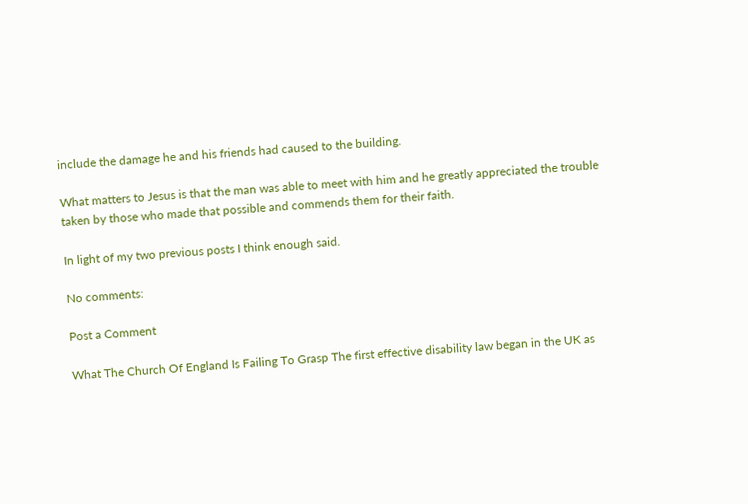include the damage he and his friends had caused to the building.

What matters to Jesus is that the man was able to meet with him and he greatly appreciated the trouble taken by those who made that possible and commends them for their faith.

In light of my two previous posts I think enough said.

No comments:

Post a Comment

What The Church Of England Is Failing To Grasp The first effective disability law began in the UK as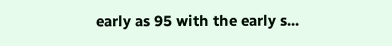early as 95 with the early s...